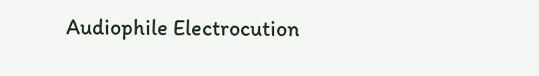Audiophile Electrocution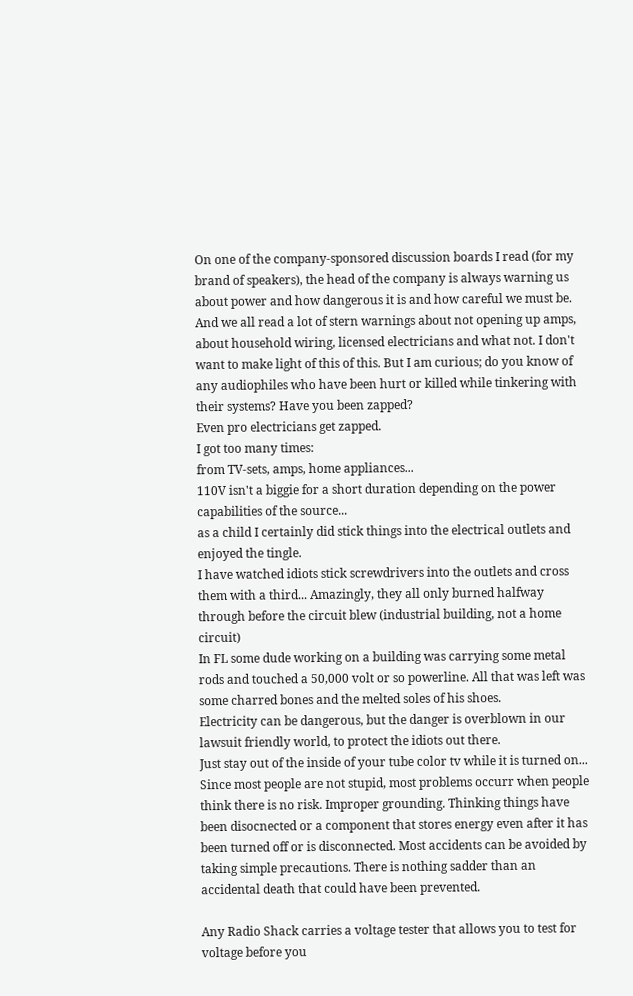On one of the company-sponsored discussion boards I read (for my brand of speakers), the head of the company is always warning us about power and how dangerous it is and how careful we must be. And we all read a lot of stern warnings about not opening up amps, about household wiring, licensed electricians and what not. I don't want to make light of this of this. But I am curious; do you know of any audiophiles who have been hurt or killed while tinkering with their systems? Have you been zapped?
Even pro electricians get zapped.
I got too many times:
from TV-sets, amps, home appliances...
110V isn't a biggie for a short duration depending on the power capabilities of the source...
as a child I certainly did stick things into the electrical outlets and enjoyed the tingle.
I have watched idiots stick screwdrivers into the outlets and cross them with a third... Amazingly, they all only burned halfway through before the circuit blew (industrial building, not a home circuit)
In FL some dude working on a building was carrying some metal rods and touched a 50,000 volt or so powerline. All that was left was some charred bones and the melted soles of his shoes.
Electricity can be dangerous, but the danger is overblown in our lawsuit friendly world, to protect the idiots out there.
Just stay out of the inside of your tube color tv while it is turned on...
Since most people are not stupid, most problems occurr when people think there is no risk. Improper grounding. Thinking things have been disocnected or a component that stores energy even after it has been turned off or is disconnected. Most accidents can be avoided by taking simple precautions. There is nothing sadder than an accidental death that could have been prevented.

Any Radio Shack carries a voltage tester that allows you to test for voltage before you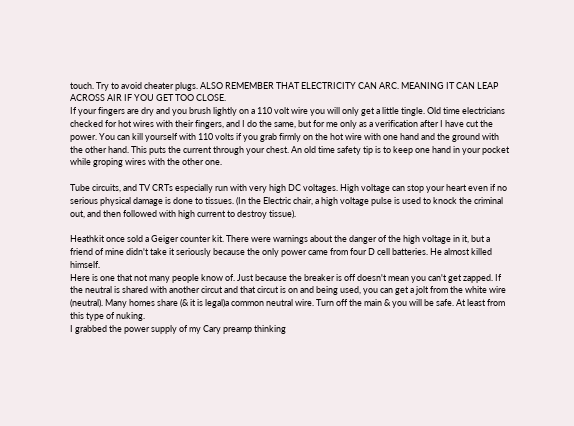touch. Try to avoid cheater plugs. ALSO REMEMBER THAT ELECTRICITY CAN ARC. MEANING IT CAN LEAP ACROSS AIR IF YOU GET TOO CLOSE.
If your fingers are dry and you brush lightly on a 110 volt wire you will only get a little tingle. Old time electricians checked for hot wires with their fingers, and I do the same, but for me only as a verification after I have cut the power. You can kill yourself with 110 volts if you grab firmly on the hot wire with one hand and the ground with the other hand. This puts the current through your chest. An old time safety tip is to keep one hand in your pocket while groping wires with the other one.

Tube circuits, and TV CRTs especially run with very high DC voltages. High voltage can stop your heart even if no serious physical damage is done to tissues. (In the Electric chair, a high voltage pulse is used to knock the criminal out, and then followed with high current to destroy tissue).

Heathkit once sold a Geiger counter kit. There were warnings about the danger of the high voltage in it, but a friend of mine didn't take it seriously because the only power came from four D cell batteries. He almost killed himself.
Here is one that not many people know of. Just because the breaker is off doesn't mean you can't get zapped. If the neutral is shared with another circut and that circut is on and being used, you can get a jolt from the white wire (neutral). Many homes share (& it is legal)a common neutral wire. Turn off the main & you will be safe. At least from this type of nuking.
I grabbed the power supply of my Cary preamp thinking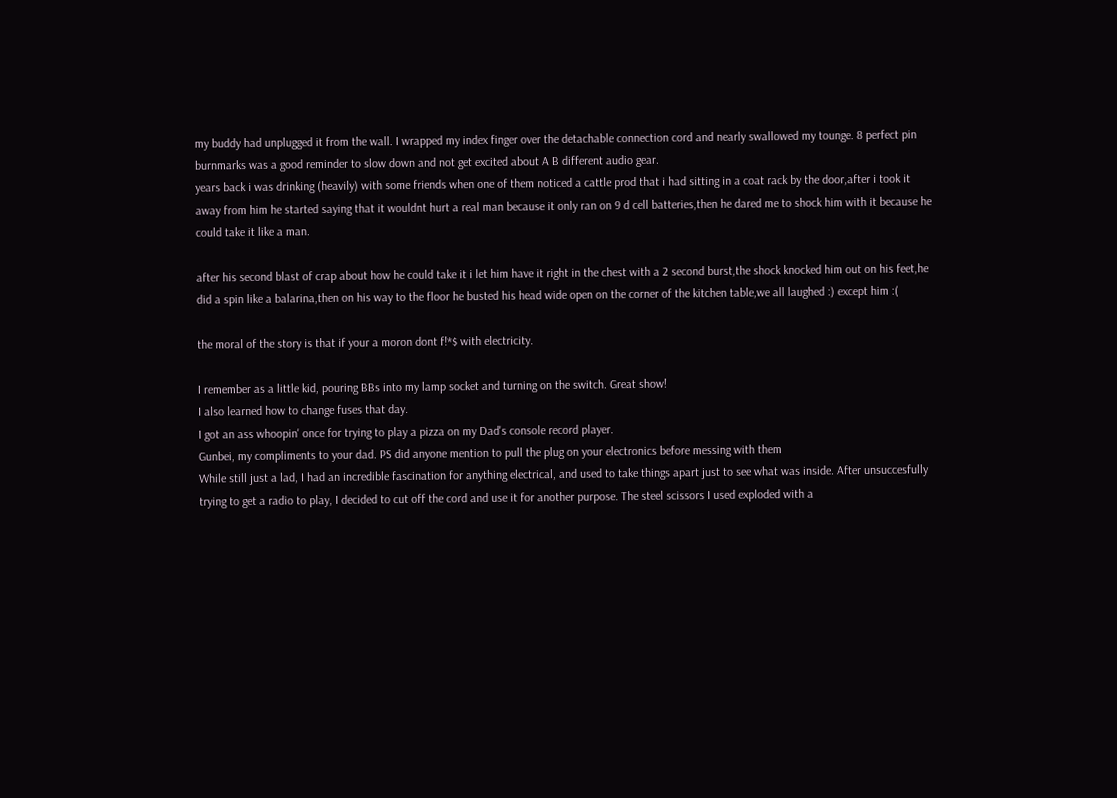my buddy had unplugged it from the wall. I wrapped my index finger over the detachable connection cord and nearly swallowed my tounge. 8 perfect pin burnmarks was a good reminder to slow down and not get excited about A B different audio gear.
years back i was drinking (heavily) with some friends when one of them noticed a cattle prod that i had sitting in a coat rack by the door,after i took it away from him he started saying that it wouldnt hurt a real man because it only ran on 9 d cell batteries,then he dared me to shock him with it because he could take it like a man.

after his second blast of crap about how he could take it i let him have it right in the chest with a 2 second burst,the shock knocked him out on his feet,he did a spin like a balarina,then on his way to the floor he busted his head wide open on the corner of the kitchen table,we all laughed :) except him :(

the moral of the story is that if your a moron dont f!*$ with electricity.

I remember as a little kid, pouring BBs into my lamp socket and turning on the switch. Great show!
I also learned how to change fuses that day.
I got an ass whoopin' once for trying to play a pizza on my Dad's console record player.
Gunbei, my compliments to your dad. PS did anyone mention to pull the plug on your electronics before messing with them
While still just a lad, I had an incredible fascination for anything electrical, and used to take things apart just to see what was inside. After unsuccesfully trying to get a radio to play, I decided to cut off the cord and use it for another purpose. The steel scissors I used exploded with a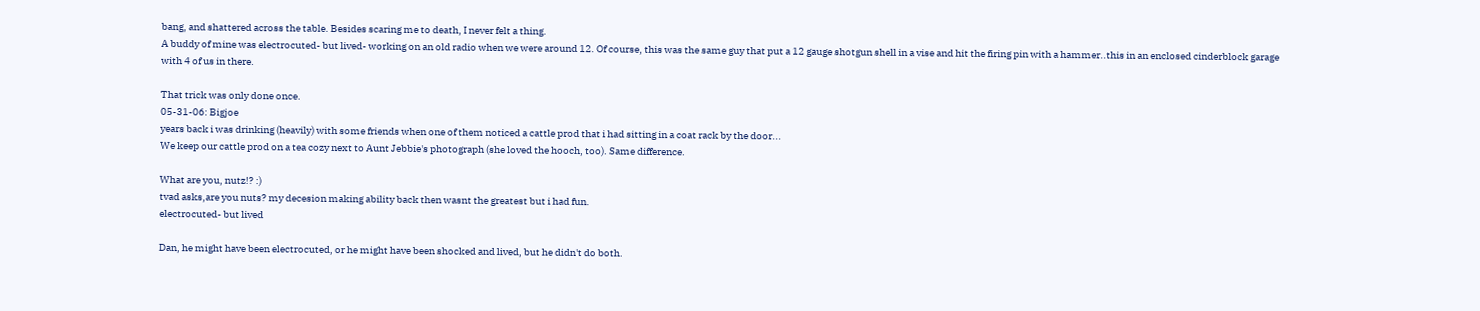bang, and shattered across the table. Besides scaring me to death, I never felt a thing.
A buddy of mine was electrocuted- but lived- working on an old radio when we were around 12. Of course, this was the same guy that put a 12 gauge shotgun shell in a vise and hit the firing pin with a hammer..this in an enclosed cinderblock garage with 4 of us in there.

That trick was only done once.
05-31-06: Bigjoe
years back i was drinking (heavily) with some friends when one of them noticed a cattle prod that i had sitting in a coat rack by the door...
We keep our cattle prod on a tea cozy next to Aunt Jebbie's photograph (she loved the hooch, too). Same difference.

What are you, nutz!? :)
tvad asks,are you nuts? my decesion making ability back then wasnt the greatest but i had fun.
electrocuted- but lived

Dan, he might have been electrocuted, or he might have been shocked and lived, but he didn't do both.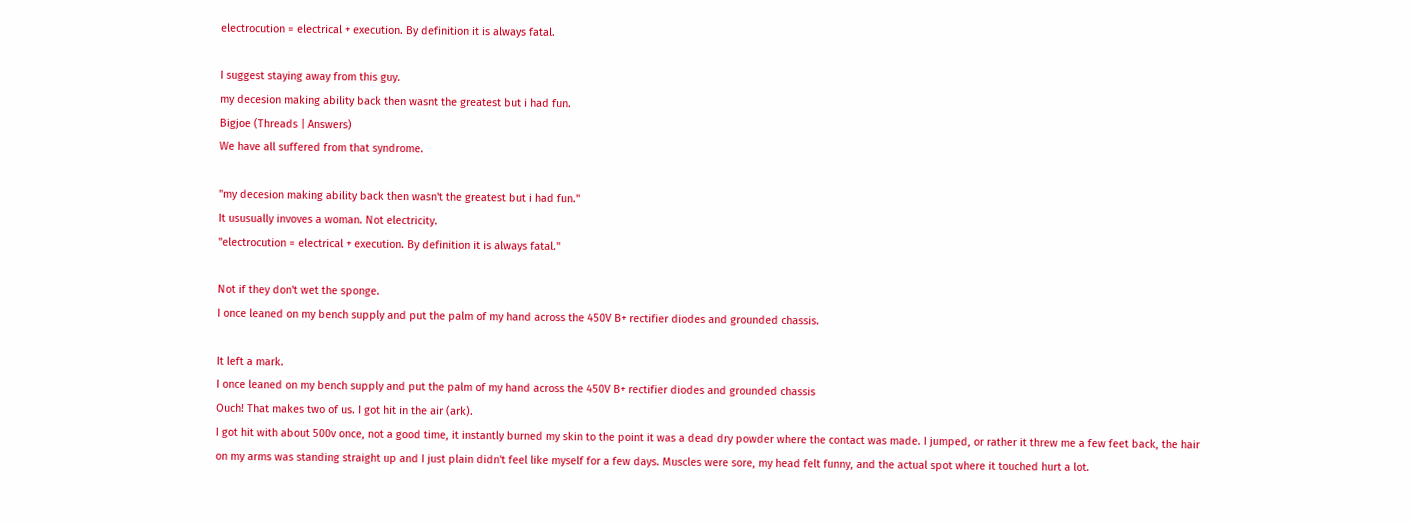electrocution = electrical + execution. By definition it is always fatal.

I suggest staying away from this guy.
my decesion making ability back then wasnt the greatest but i had fun.
Bigjoe (Threads | Answers)
We have all suffered from that syndrome.

"my decesion making ability back then wasn't the greatest but i had fun."
It ususually invoves a woman. Not electricity.
"electrocution = electrical + execution. By definition it is always fatal."

Not if they don't wet the sponge.
I once leaned on my bench supply and put the palm of my hand across the 450V B+ rectifier diodes and grounded chassis.

It left a mark.
I once leaned on my bench supply and put the palm of my hand across the 450V B+ rectifier diodes and grounded chassis
Ouch! That makes two of us. I got hit in the air (ark).
I got hit with about 500v once, not a good time, it instantly burned my skin to the point it was a dead dry powder where the contact was made. I jumped, or rather it threw me a few feet back, the hair on my arms was standing straight up and I just plain didn't feel like myself for a few days. Muscles were sore, my head felt funny, and the actual spot where it touched hurt a lot.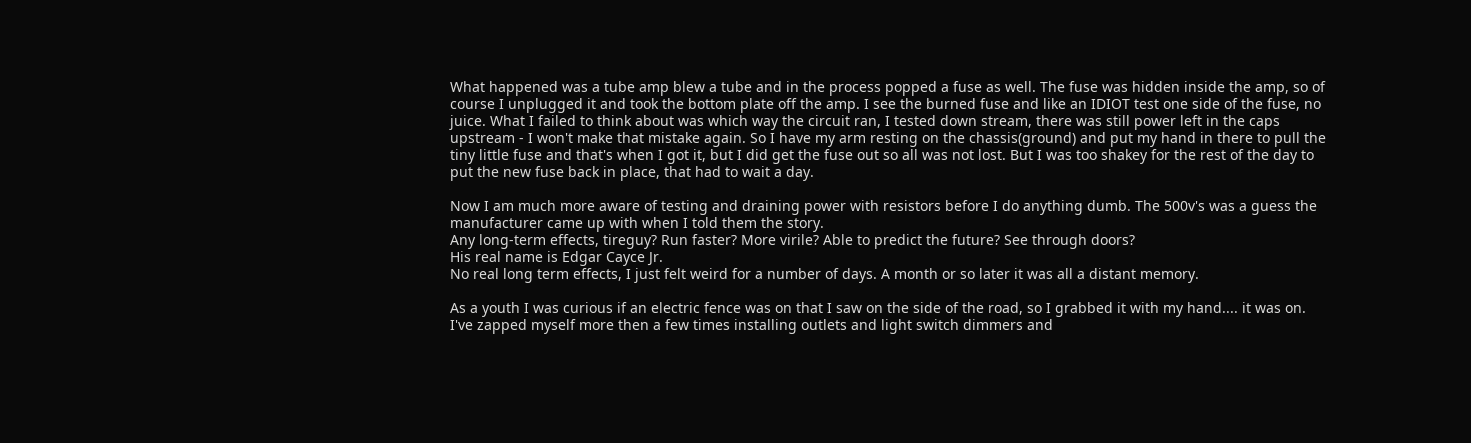What happened was a tube amp blew a tube and in the process popped a fuse as well. The fuse was hidden inside the amp, so of course I unplugged it and took the bottom plate off the amp. I see the burned fuse and like an IDIOT test one side of the fuse, no juice. What I failed to think about was which way the circuit ran, I tested down stream, there was still power left in the caps upstream - I won't make that mistake again. So I have my arm resting on the chassis(ground) and put my hand in there to pull the tiny little fuse and that's when I got it, but I did get the fuse out so all was not lost. But I was too shakey for the rest of the day to put the new fuse back in place, that had to wait a day.

Now I am much more aware of testing and draining power with resistors before I do anything dumb. The 500v's was a guess the manufacturer came up with when I told them the story.
Any long-term effects, tireguy? Run faster? More virile? Able to predict the future? See through doors?
His real name is Edgar Cayce Jr.
No real long term effects, I just felt weird for a number of days. A month or so later it was all a distant memory.

As a youth I was curious if an electric fence was on that I saw on the side of the road, so I grabbed it with my hand.... it was on. I've zapped myself more then a few times installing outlets and light switch dimmers and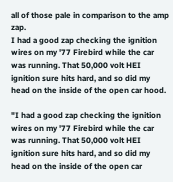all of those pale in comparison to the amp zap.
I had a good zap checking the ignition wires on my '77 Firebird while the car was running. That 50,000 volt HEI ignition sure hits hard, and so did my head on the inside of the open car hood.

"I had a good zap checking the ignition wires on my '77 Firebird while the car was running. That 50,000 volt HEI ignition sure hits hard, and so did my head on the inside of the open car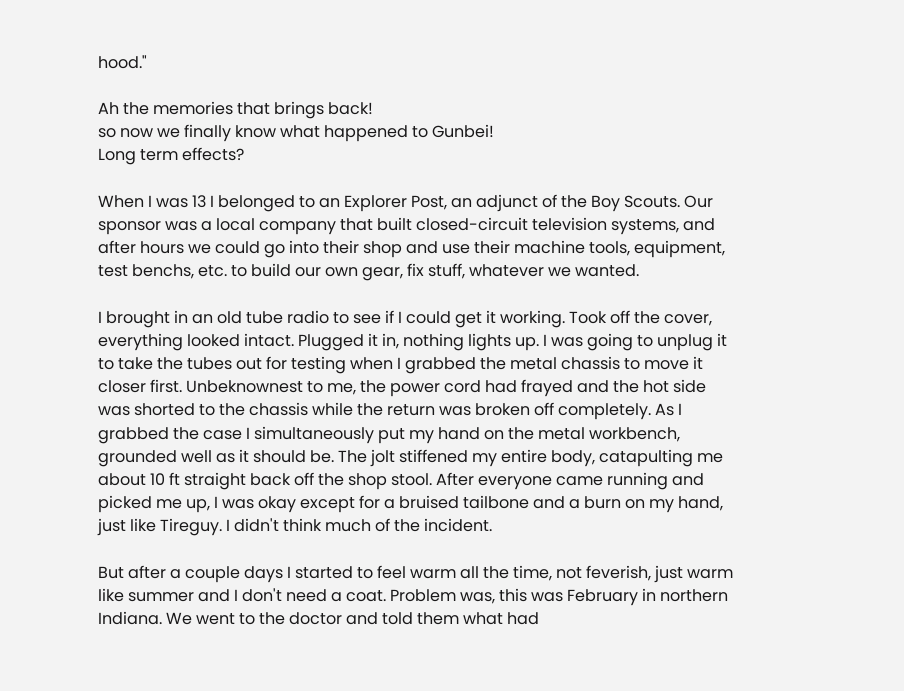hood."

Ah the memories that brings back!
so now we finally know what happened to Gunbei!
Long term effects?

When I was 13 I belonged to an Explorer Post, an adjunct of the Boy Scouts. Our sponsor was a local company that built closed-circuit television systems, and after hours we could go into their shop and use their machine tools, equipment, test benchs, etc. to build our own gear, fix stuff, whatever we wanted.

I brought in an old tube radio to see if I could get it working. Took off the cover, everything looked intact. Plugged it in, nothing lights up. I was going to unplug it to take the tubes out for testing when I grabbed the metal chassis to move it closer first. Unbeknownest to me, the power cord had frayed and the hot side was shorted to the chassis while the return was broken off completely. As I grabbed the case I simultaneously put my hand on the metal workbench, grounded well as it should be. The jolt stiffened my entire body, catapulting me about 10 ft straight back off the shop stool. After everyone came running and picked me up, I was okay except for a bruised tailbone and a burn on my hand, just like Tireguy. I didn't think much of the incident.

But after a couple days I started to feel warm all the time, not feverish, just warm like summer and I don't need a coat. Problem was, this was February in northern Indiana. We went to the doctor and told them what had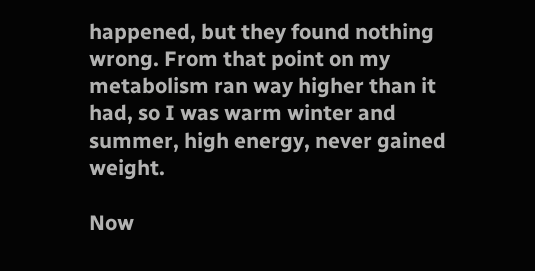happened, but they found nothing wrong. From that point on my metabolism ran way higher than it had, so I was warm winter and summer, high energy, never gained weight.

Now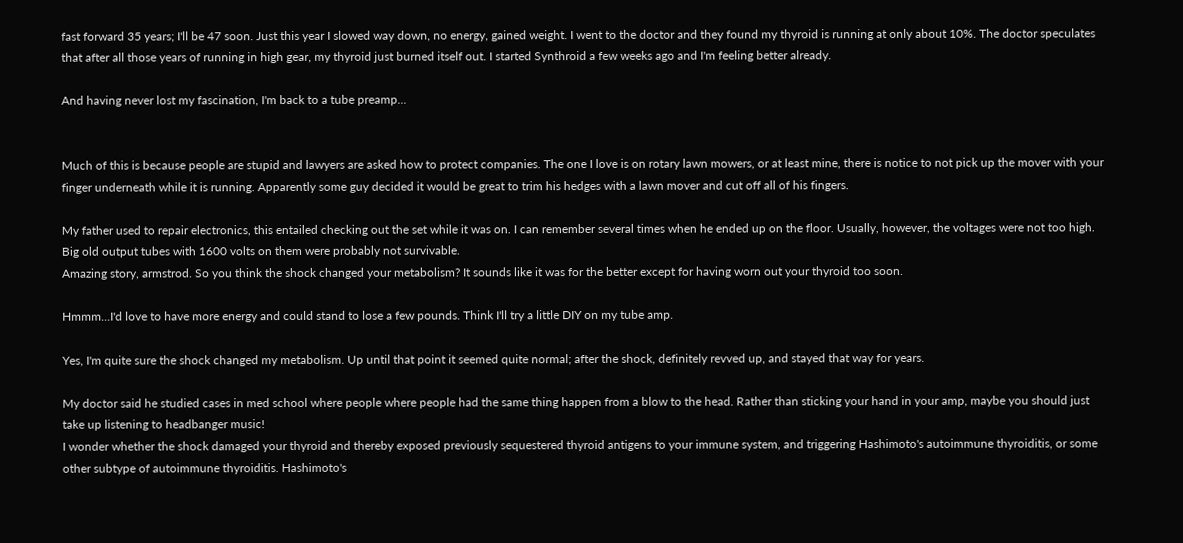fast forward 35 years; I'll be 47 soon. Just this year I slowed way down, no energy, gained weight. I went to the doctor and they found my thyroid is running at only about 10%. The doctor speculates that after all those years of running in high gear, my thyroid just burned itself out. I started Synthroid a few weeks ago and I'm feeling better already.

And having never lost my fascination, I'm back to a tube preamp...


Much of this is because people are stupid and lawyers are asked how to protect companies. The one I love is on rotary lawn mowers, or at least mine, there is notice to not pick up the mover with your finger underneath while it is running. Apparently some guy decided it would be great to trim his hedges with a lawn mover and cut off all of his fingers.

My father used to repair electronics, this entailed checking out the set while it was on. I can remember several times when he ended up on the floor. Usually, however, the voltages were not too high. Big old output tubes with 1600 volts on them were probably not survivable.
Amazing story, armstrod. So you think the shock changed your metabolism? It sounds like it was for the better except for having worn out your thyroid too soon.

Hmmm...I'd love to have more energy and could stand to lose a few pounds. Think I'll try a little DIY on my tube amp.

Yes, I'm quite sure the shock changed my metabolism. Up until that point it seemed quite normal; after the shock, definitely revved up, and stayed that way for years.

My doctor said he studied cases in med school where people where people had the same thing happen from a blow to the head. Rather than sticking your hand in your amp, maybe you should just take up listening to headbanger music!
I wonder whether the shock damaged your thyroid and thereby exposed previously sequestered thyroid antigens to your immune system, and triggering Hashimoto's autoimmune thyroiditis, or some other subtype of autoimmune thyroiditis. Hashimoto's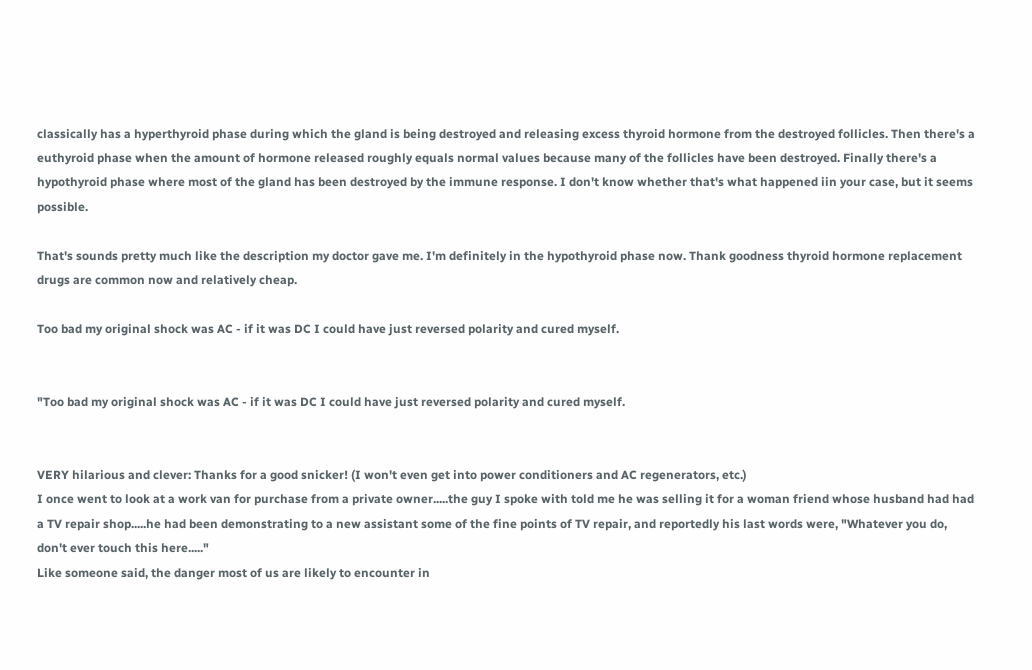classically has a hyperthyroid phase during which the gland is being destroyed and releasing excess thyroid hormone from the destroyed follicles. Then there's a euthyroid phase when the amount of hormone released roughly equals normal values because many of the follicles have been destroyed. Finally there's a hypothyroid phase where most of the gland has been destroyed by the immune response. I don't know whether that's what happened iin your case, but it seems possible.

That's sounds pretty much like the description my doctor gave me. I'm definitely in the hypothyroid phase now. Thank goodness thyroid hormone replacement drugs are common now and relatively cheap.

Too bad my original shock was AC - if it was DC I could have just reversed polarity and cured myself.


"Too bad my original shock was AC - if it was DC I could have just reversed polarity and cured myself.


VERY hilarious and clever: Thanks for a good snicker! (I won't even get into power conditioners and AC regenerators, etc.)
I once went to look at a work van for purchase from a private owner.....the guy I spoke with told me he was selling it for a woman friend whose husband had had a TV repair shop.....he had been demonstrating to a new assistant some of the fine points of TV repair, and reportedly his last words were, "Whatever you do, don't ever touch this here....."
Like someone said, the danger most of us are likely to encounter in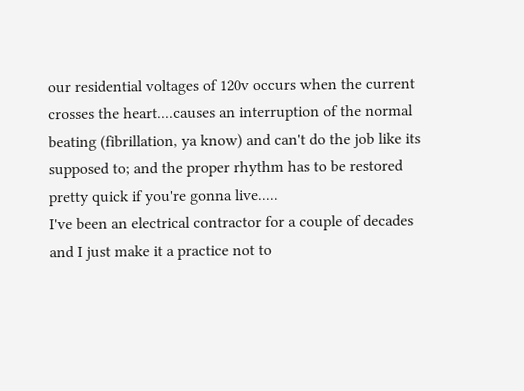our residential voltages of 120v occurs when the current crosses the heart....causes an interruption of the normal beating (fibrillation, ya know) and can't do the job like its supposed to; and the proper rhythm has to be restored pretty quick if you're gonna live.....
I've been an electrical contractor for a couple of decades and I just make it a practice not to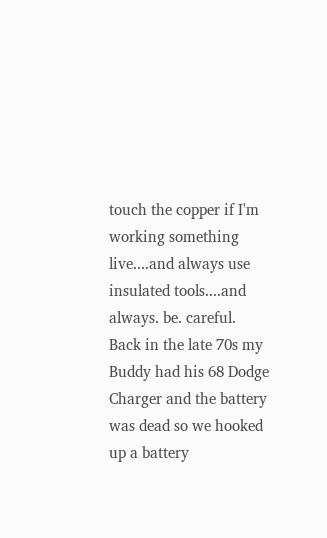touch the copper if I'm working something live....and always use insulated tools....and always. be. careful.
Back in the late 70s my Buddy had his 68 Dodge Charger and the battery was dead so we hooked up a battery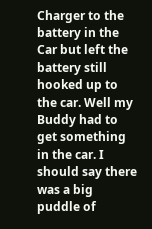Charger to the battery in the Car but left the battery still hooked up to the car. Well my Buddy had to get something in the car. I should say there was a big puddle of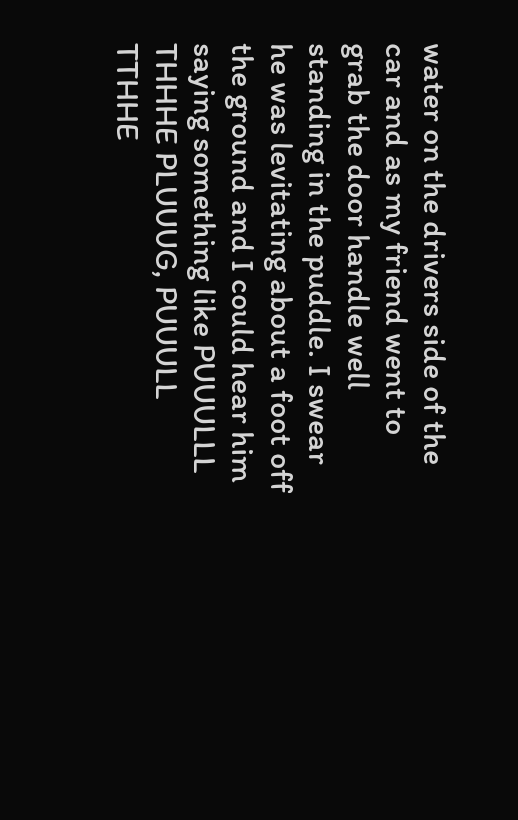water on the drivers side of the car and as my friend went to grab the door handle well standing in the puddle. I swear he was levitating about a foot off the ground and I could hear him saying something like PUUULLL THHHE PLUUUG, PUUULL TTHHE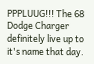PPPLUUG!!! The 68 Dodge Charger definitely live up to it's name that day.